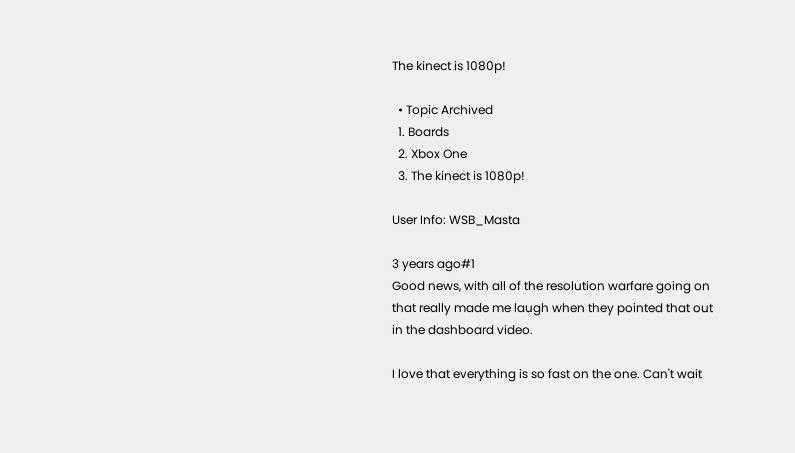The kinect is 1080p!

  • Topic Archived
  1. Boards
  2. Xbox One
  3. The kinect is 1080p!

User Info: WSB_Masta

3 years ago#1
Good news, with all of the resolution warfare going on that really made me laugh when they pointed that out in the dashboard video.

I love that everything is so fast on the one. Can't wait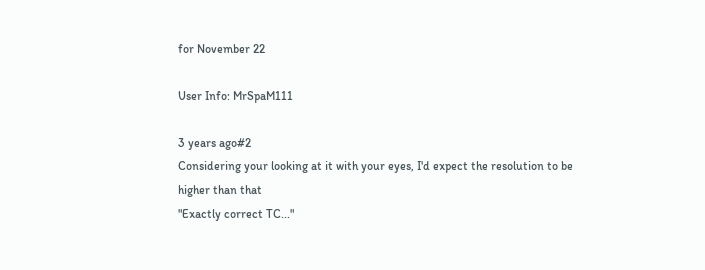for November 22

User Info: MrSpaM111

3 years ago#2
Considering your looking at it with your eyes, I'd expect the resolution to be higher than that
"Exactly correct TC..."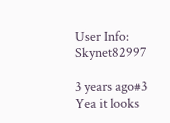User Info: Skynet82997

3 years ago#3
Yea it looks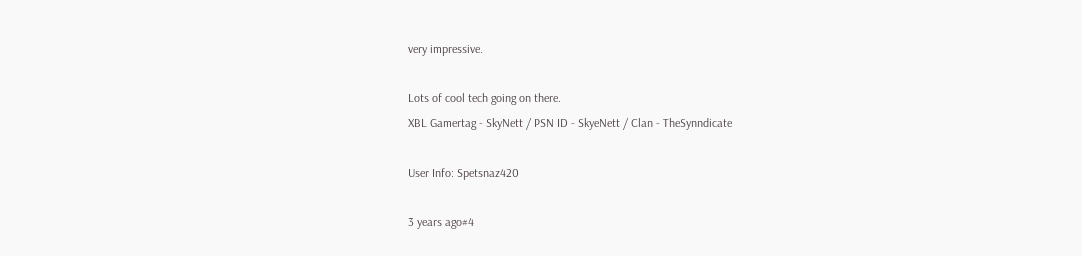very impressive.

Lots of cool tech going on there.
XBL Gamertag - SkyNett / PSN ID - SkyeNett / Clan - TheSynndicate

User Info: Spetsnaz420

3 years ago#4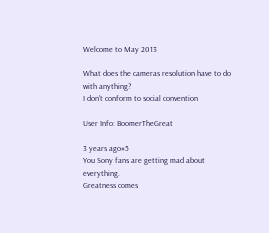Welcome to May 2013

What does the cameras resolution have to do with anything?
I don't conform to social convention

User Info: BoomerTheGreat

3 years ago#5
You Sony fans are getting mad about everything.
Greatness comes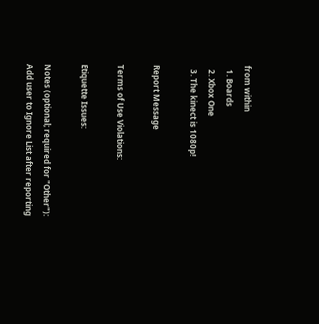from within
  1. Boards
  2. Xbox One
  3. The kinect is 1080p!

Report Message

Terms of Use Violations:

Etiquette Issues:

Notes (optional; required for "Other"):
Add user to Ignore List after reporting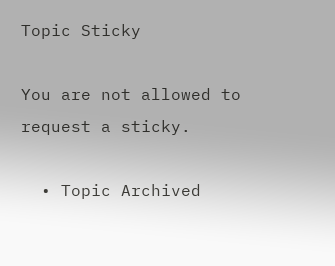Topic Sticky

You are not allowed to request a sticky.

  • Topic Archived